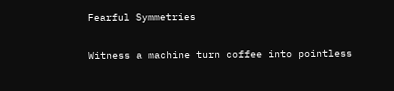Fearful Symmetries

Witness a machine turn coffee into pointless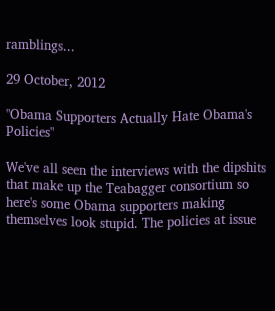ramblings...

29 October, 2012

"Obama Supporters Actually Hate Obama's Policies"

We've all seen the interviews with the dipshits that make up the Teabagger consortium so here's some Obama supporters making themselves look stupid. The policies at issue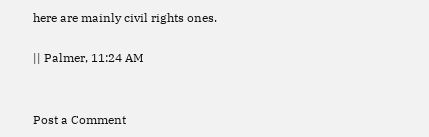here are mainly civil rights ones.

|| Palmer, 11:24 AM


Post a Comment